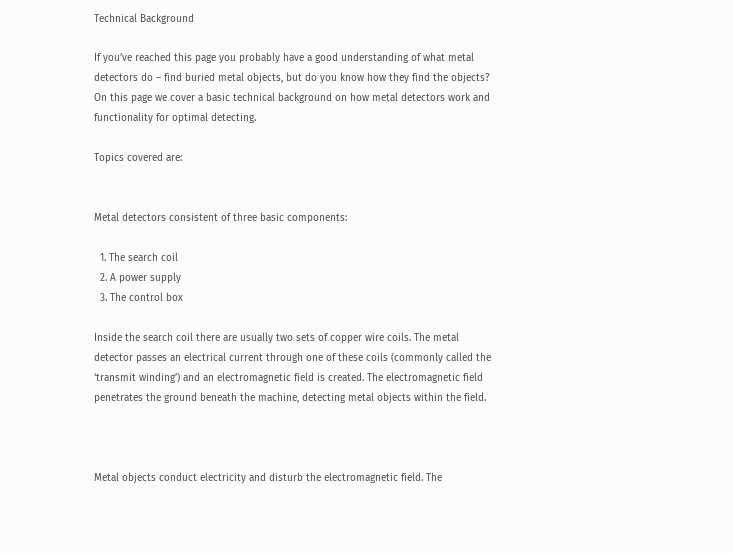Technical Background

If you’ve reached this page you probably have a good understanding of what metal detectors do – find buried metal objects, but do you know how they find the objects? On this page we cover a basic technical background on how metal detectors work and functionality for optimal detecting.

Topics covered are:


Metal detectors consistent of three basic components:

  1. The search coil
  2. A power supply
  3. The control box

Inside the search coil there are usually two sets of copper wire coils. The metal detector passes an electrical current through one of these coils (commonly called the ‘transmit winding’) and an electromagnetic field is created. The electromagnetic field penetrates the ground beneath the machine, detecting metal objects within the field.



Metal objects conduct electricity and disturb the electromagnetic field. The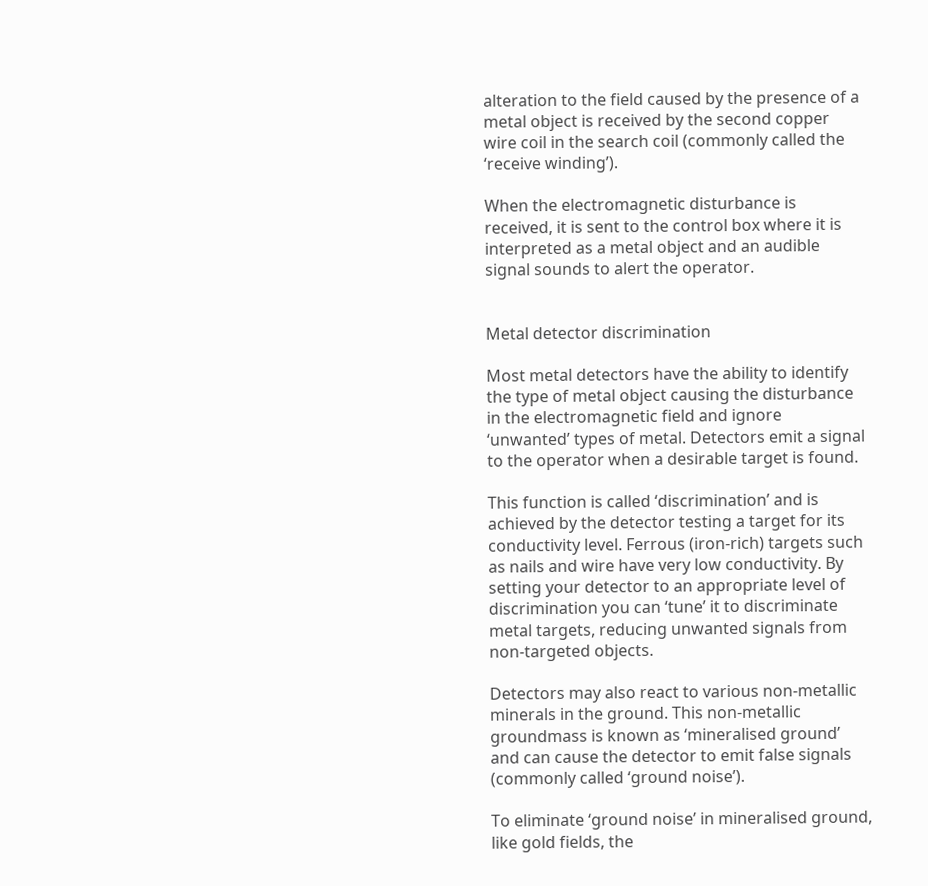alteration to the field caused by the presence of a metal object is received by the second copper wire coil in the search coil (commonly called the ‘receive winding’).

When the electromagnetic disturbance is received, it is sent to the control box where it is interpreted as a metal object and an audible signal sounds to alert the operator.


Metal detector discrimination

Most metal detectors have the ability to identify the type of metal object causing the disturbance in the electromagnetic field and ignore ‘unwanted’ types of metal. Detectors emit a signal to the operator when a desirable target is found.

This function is called ‘discrimination’ and is achieved by the detector testing a target for its conductivity level. Ferrous (iron-rich) targets such as nails and wire have very low conductivity. By setting your detector to an appropriate level of discrimination you can ‘tune’ it to discriminate metal targets, reducing unwanted signals from non-targeted objects.

Detectors may also react to various non-metallic minerals in the ground. This non-metallic groundmass is known as ‘mineralised ground’ and can cause the detector to emit false signals (commonly called ‘ground noise’).

To eliminate ‘ground noise’ in mineralised ground, like gold fields, the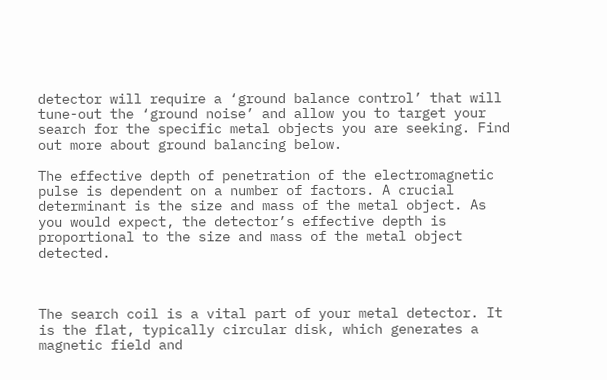detector will require a ‘ground balance control’ that will tune-out the ‘ground noise’ and allow you to target your search for the specific metal objects you are seeking. Find out more about ground balancing below.

The effective depth of penetration of the electromagnetic pulse is dependent on a number of factors. A crucial determinant is the size and mass of the metal object. As you would expect, the detector’s effective depth is proportional to the size and mass of the metal object detected.



The search coil is a vital part of your metal detector. It is the flat, typically circular disk, which generates a magnetic field and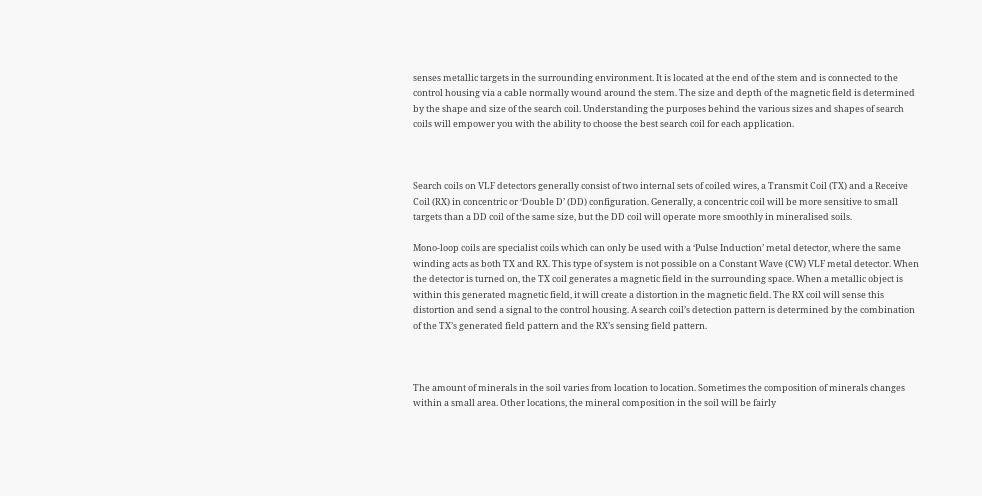senses metallic targets in the surrounding environment. It is located at the end of the stem and is connected to the control housing via a cable normally wound around the stem. The size and depth of the magnetic field is determined by the shape and size of the search coil. Understanding the purposes behind the various sizes and shapes of search coils will empower you with the ability to choose the best search coil for each application.



Search coils on VLF detectors generally consist of two internal sets of coiled wires, a Transmit Coil (TX) and a Receive Coil (RX) in concentric or ‘Double D’ (DD) configuration. Generally, a concentric coil will be more sensitive to small targets than a DD coil of the same size, but the DD coil will operate more smoothly in mineralised soils.

Mono-loop coils are specialist coils which can only be used with a ‘Pulse Induction’ metal detector, where the same winding acts as both TX and RX. This type of system is not possible on a Constant Wave (CW) VLF metal detector. When the detector is turned on, the TX coil generates a magnetic field in the surrounding space. When a metallic object is within this generated magnetic field, it will create a distortion in the magnetic field. The RX coil will sense this distortion and send a signal to the control housing. A search coil’s detection pattern is determined by the combination of the TX’s generated field pattern and the RX’s sensing field pattern.



The amount of minerals in the soil varies from location to location. Sometimes the composition of minerals changes within a small area. Other locations, the mineral composition in the soil will be fairly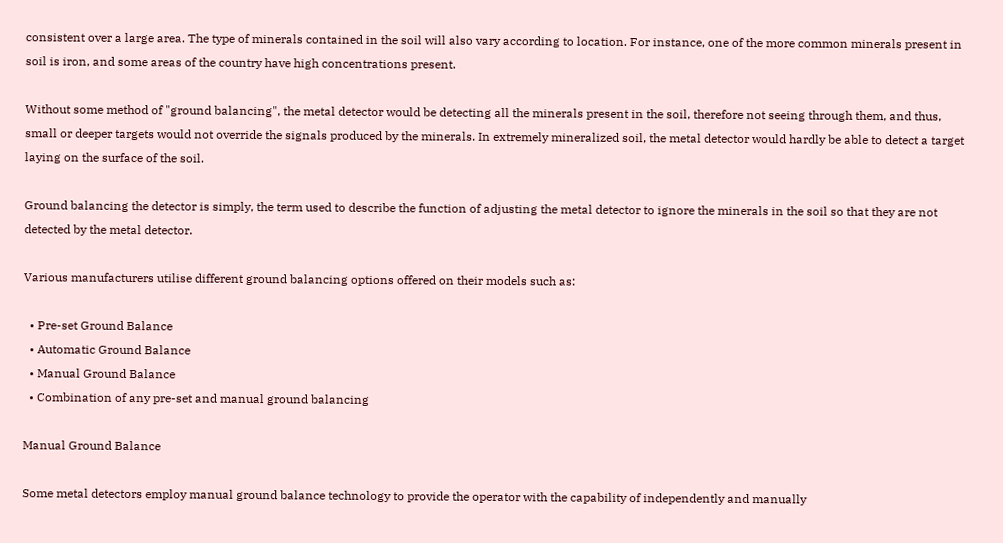consistent over a large area. The type of minerals contained in the soil will also vary according to location. For instance, one of the more common minerals present in soil is iron, and some areas of the country have high concentrations present.

Without some method of "ground balancing", the metal detector would be detecting all the minerals present in the soil, therefore not seeing through them, and thus, small or deeper targets would not override the signals produced by the minerals. In extremely mineralized soil, the metal detector would hardly be able to detect a target laying on the surface of the soil.

Ground balancing the detector is simply, the term used to describe the function of adjusting the metal detector to ignore the minerals in the soil so that they are not detected by the metal detector.

Various manufacturers utilise different ground balancing options offered on their models such as:

  • Pre-set Ground Balance
  • Automatic Ground Balance
  • Manual Ground Balance
  • Combination of any pre-set and manual ground balancing

Manual Ground Balance

Some metal detectors employ manual ground balance technology to provide the operator with the capability of independently and manually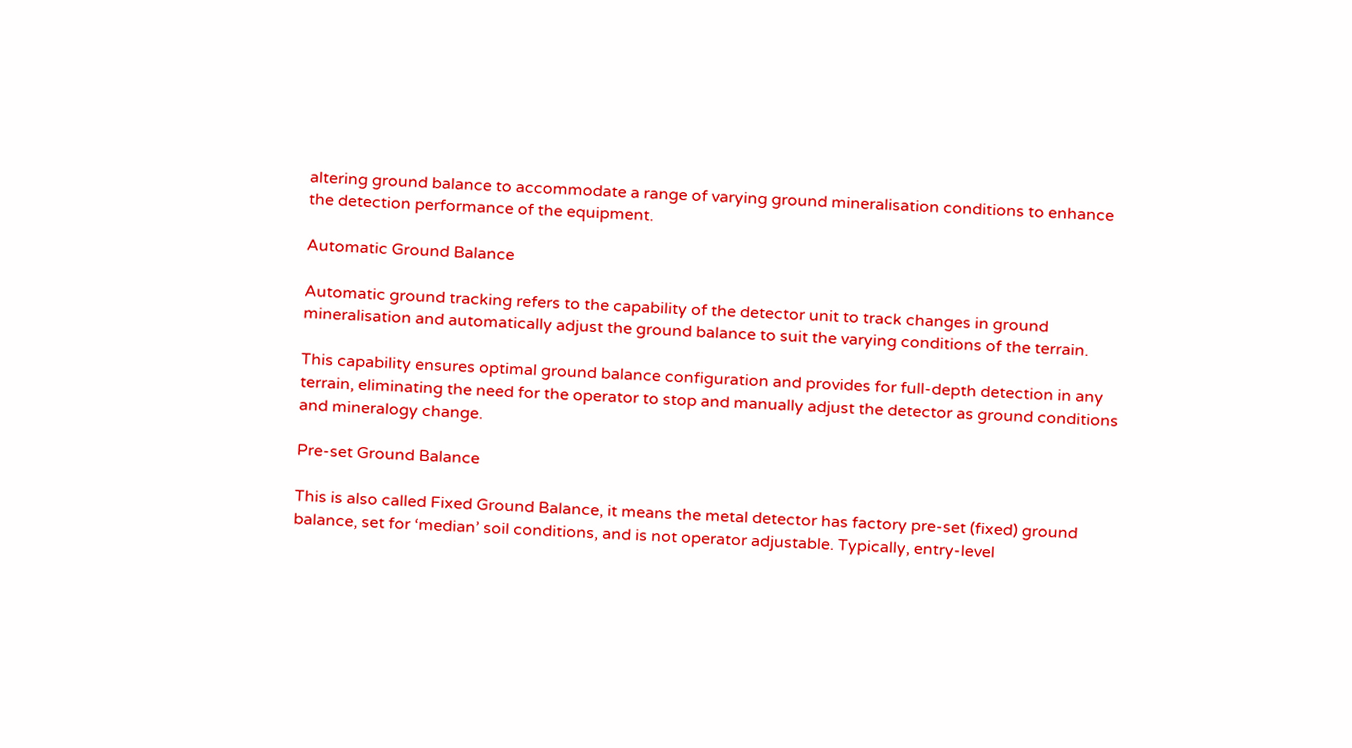altering ground balance to accommodate a range of varying ground mineralisation conditions to enhance the detection performance of the equipment.

Automatic Ground Balance

Automatic ground tracking refers to the capability of the detector unit to track changes in ground mineralisation and automatically adjust the ground balance to suit the varying conditions of the terrain.

This capability ensures optimal ground balance configuration and provides for full-depth detection in any terrain, eliminating the need for the operator to stop and manually adjust the detector as ground conditions and mineralogy change.

Pre-set Ground Balance

This is also called Fixed Ground Balance, it means the metal detector has factory pre-set (fixed) ground balance, set for ‘median’ soil conditions, and is not operator adjustable. Typically, entry-level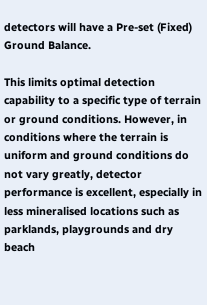detectors will have a Pre-set (Fixed) Ground Balance.

This limits optimal detection capability to a specific type of terrain or ground conditions. However, in conditions where the terrain is uniform and ground conditions do not vary greatly, detector performance is excellent, especially in less mineralised locations such as parklands, playgrounds and dry beach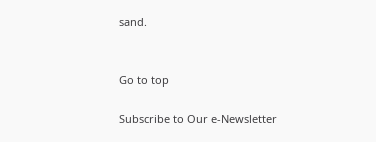sand.


Go to top

Subscribe to Our e-Newsletter